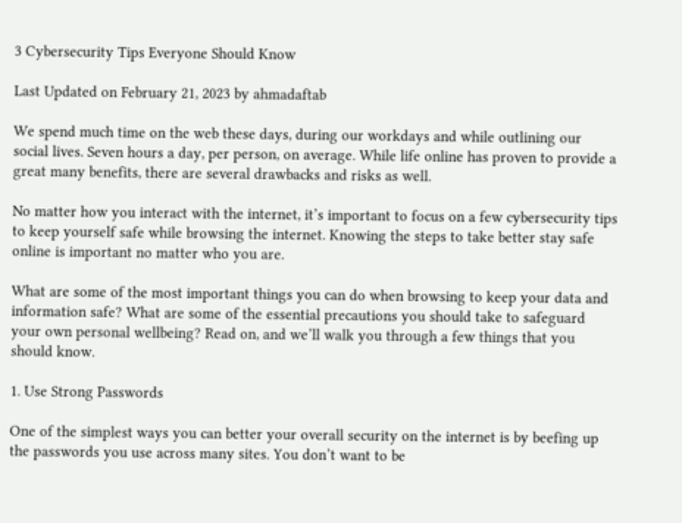3 Cybersecurity Tips Everyone Should Know

Last Updated on February 21, 2023 by ahmadaftab

We spend much time on the web these days, during our workdays and while outlining our social lives. Seven hours a day, per person, on average. While life online has proven to provide a great many benefits, there are several drawbacks and risks as well.

No matter how you interact with the internet, it’s important to focus on a few cybersecurity tips to keep yourself safe while browsing the internet. Knowing the steps to take better stay safe online is important no matter who you are.

What are some of the most important things you can do when browsing to keep your data and information safe? What are some of the essential precautions you should take to safeguard your own personal wellbeing? Read on, and we’ll walk you through a few things that you should know.

1. Use Strong Passwords

One of the simplest ways you can better your overall security on the internet is by beefing up the passwords you use across many sites. You don’t want to be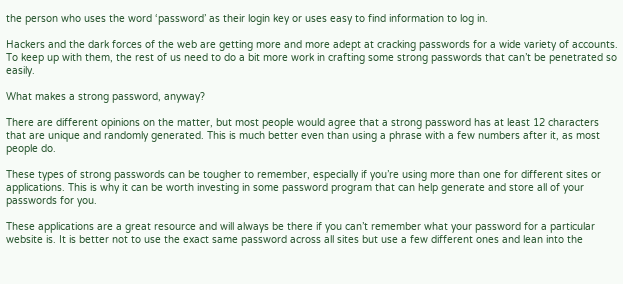the person who uses the word ‘password’ as their login key or uses easy to find information to log in.

Hackers and the dark forces of the web are getting more and more adept at cracking passwords for a wide variety of accounts. To keep up with them, the rest of us need to do a bit more work in crafting some strong passwords that can’t be penetrated so easily.

What makes a strong password, anyway?

There are different opinions on the matter, but most people would agree that a strong password has at least 12 characters that are unique and randomly generated. This is much better even than using a phrase with a few numbers after it, as most people do.

These types of strong passwords can be tougher to remember, especially if you’re using more than one for different sites or applications. This is why it can be worth investing in some password program that can help generate and store all of your passwords for you.

These applications are a great resource and will always be there if you can’t remember what your password for a particular website is. It is better not to use the exact same password across all sites but use a few different ones and lean into the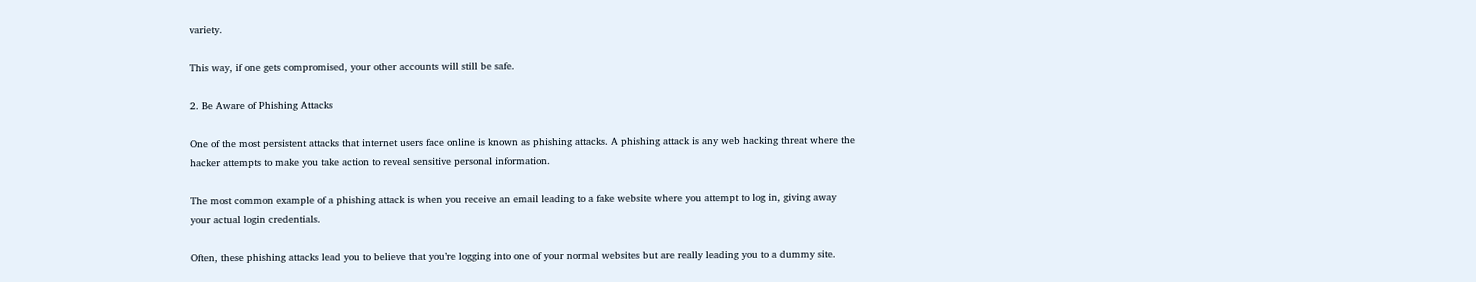variety.

This way, if one gets compromised, your other accounts will still be safe.

2. Be Aware of Phishing Attacks

One of the most persistent attacks that internet users face online is known as phishing attacks. A phishing attack is any web hacking threat where the hacker attempts to make you take action to reveal sensitive personal information.

The most common example of a phishing attack is when you receive an email leading to a fake website where you attempt to log in, giving away your actual login credentials.

Often, these phishing attacks lead you to believe that you’re logging into one of your normal websites but are really leading you to a dummy site.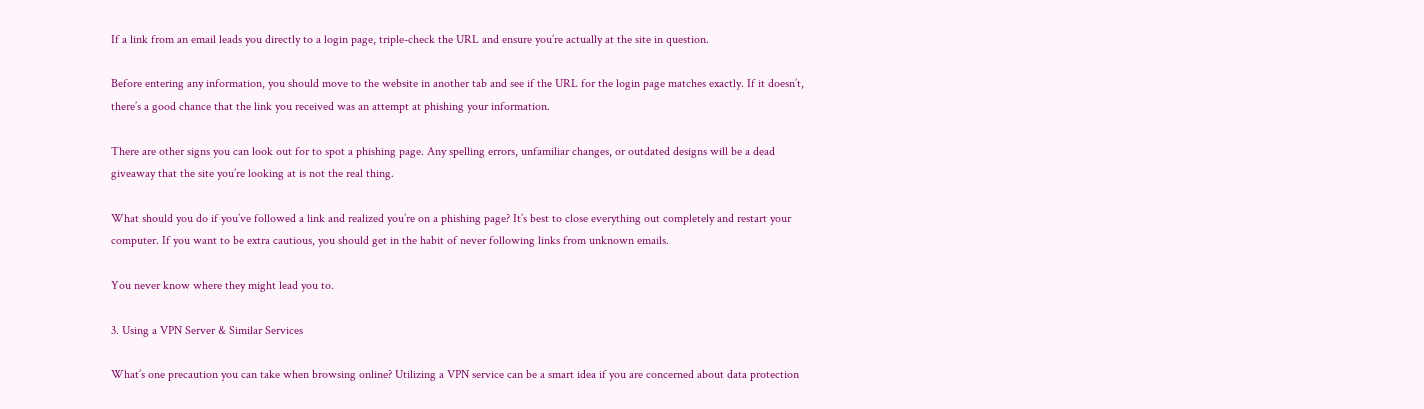If a link from an email leads you directly to a login page, triple-check the URL and ensure you’re actually at the site in question.

Before entering any information, you should move to the website in another tab and see if the URL for the login page matches exactly. If it doesn’t, there’s a good chance that the link you received was an attempt at phishing your information.

There are other signs you can look out for to spot a phishing page. Any spelling errors, unfamiliar changes, or outdated designs will be a dead giveaway that the site you’re looking at is not the real thing.

What should you do if you’ve followed a link and realized you’re on a phishing page? It’s best to close everything out completely and restart your computer. If you want to be extra cautious, you should get in the habit of never following links from unknown emails.

You never know where they might lead you to.

3. Using a VPN Server & Similar Services

What’s one precaution you can take when browsing online? Utilizing a VPN service can be a smart idea if you are concerned about data protection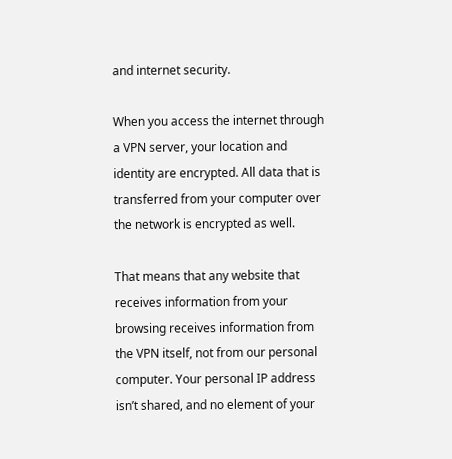and internet security.

When you access the internet through a VPN server, your location and identity are encrypted. All data that is transferred from your computer over the network is encrypted as well.

That means that any website that receives information from your browsing receives information from the VPN itself, not from our personal computer. Your personal IP address isn’t shared, and no element of your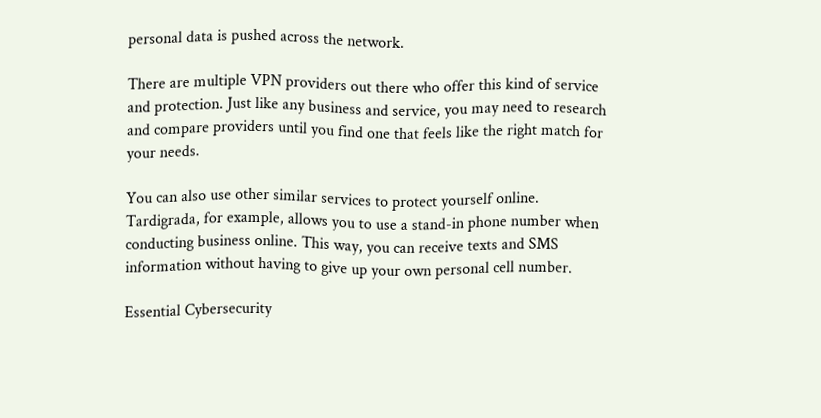personal data is pushed across the network.

There are multiple VPN providers out there who offer this kind of service and protection. Just like any business and service, you may need to research and compare providers until you find one that feels like the right match for your needs.

You can also use other similar services to protect yourself online. Tardigrada, for example, allows you to use a stand-in phone number when conducting business online. This way, you can receive texts and SMS information without having to give up your own personal cell number.

Essential Cybersecurity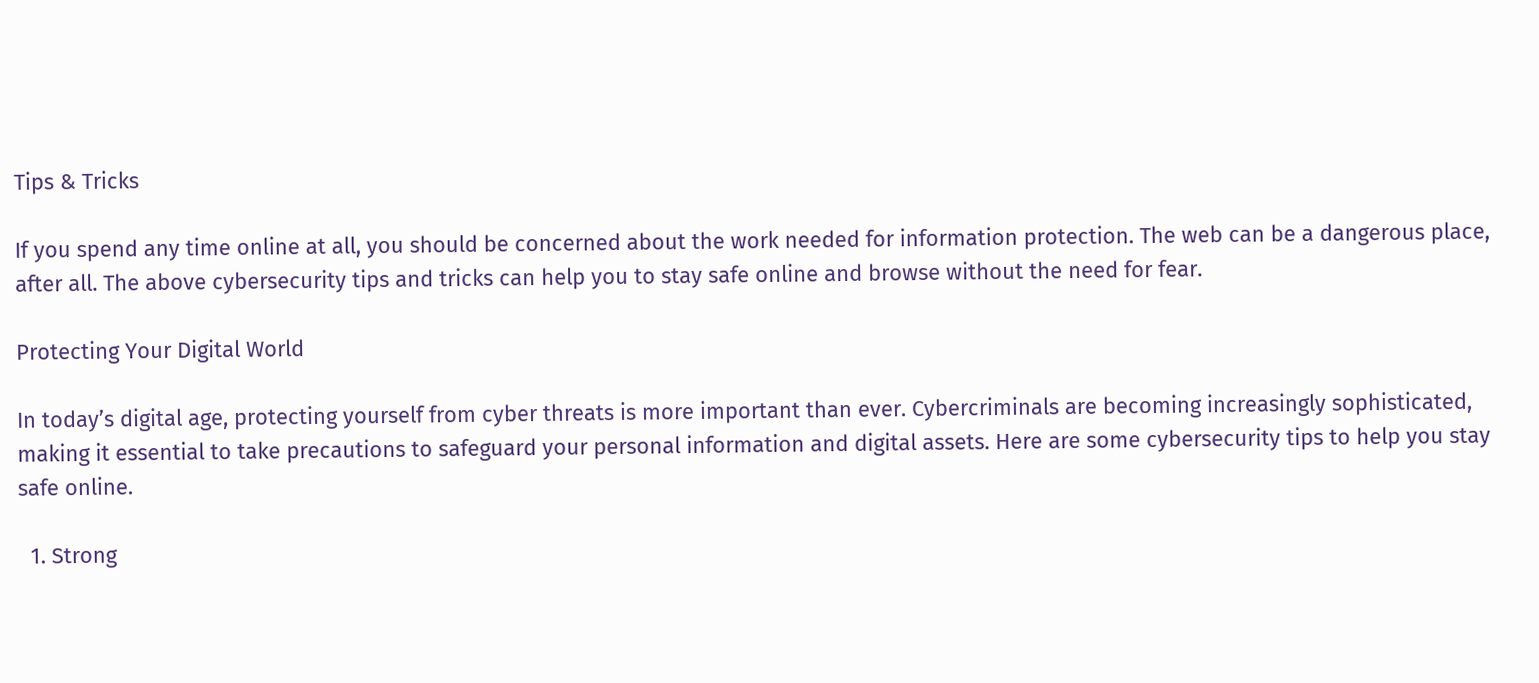Tips & Tricks

If you spend any time online at all, you should be concerned about the work needed for information protection. The web can be a dangerous place, after all. The above cybersecurity tips and tricks can help you to stay safe online and browse without the need for fear.

Protecting Your Digital World

In today’s digital age, protecting yourself from cyber threats is more important than ever. Cybercriminals are becoming increasingly sophisticated, making it essential to take precautions to safeguard your personal information and digital assets. Here are some cybersecurity tips to help you stay safe online.

  1. Strong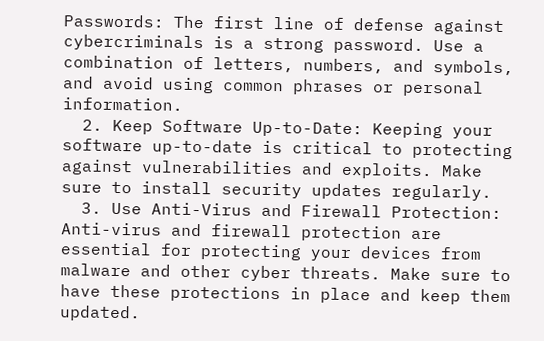Passwords: The first line of defense against cybercriminals is a strong password. Use a combination of letters, numbers, and symbols, and avoid using common phrases or personal information.
  2. Keep Software Up-to-Date: Keeping your software up-to-date is critical to protecting against vulnerabilities and exploits. Make sure to install security updates regularly.
  3. Use Anti-Virus and Firewall Protection: Anti-virus and firewall protection are essential for protecting your devices from malware and other cyber threats. Make sure to have these protections in place and keep them updated.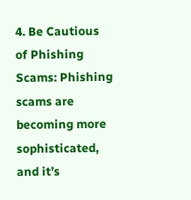4. Be Cautious of Phishing Scams: Phishing scams are becoming more sophisticated, and it’s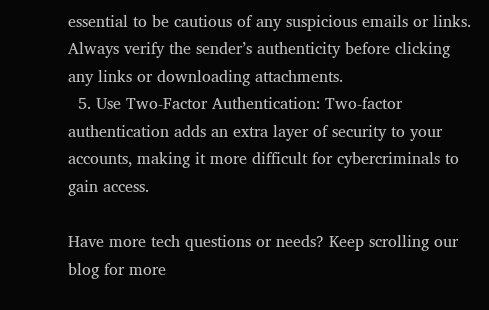essential to be cautious of any suspicious emails or links. Always verify the sender’s authenticity before clicking any links or downloading attachments.
  5. Use Two-Factor Authentication: Two-factor authentication adds an extra layer of security to your accounts, making it more difficult for cybercriminals to gain access.

Have more tech questions or needs? Keep scrolling our blog for more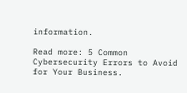information.

Read more: 5 Common Cybersecurity Errors to Avoid for Your Business.